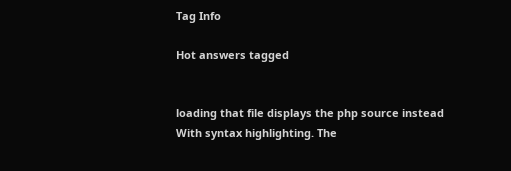Tag Info

Hot answers tagged


loading that file displays the php source instead With syntax highlighting. The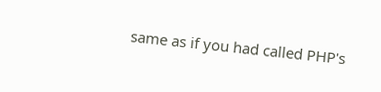same as if you had called PHP's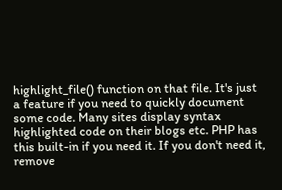highlight_file() function on that file. It's just a feature if you need to quickly document some code. Many sites display syntax highlighted code on their blogs etc. PHP has this built-in if you need it. If you don't need it, remove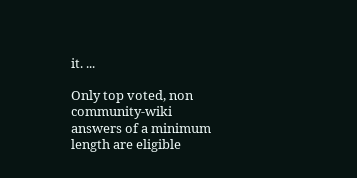it. ...

Only top voted, non community-wiki answers of a minimum length are eligible